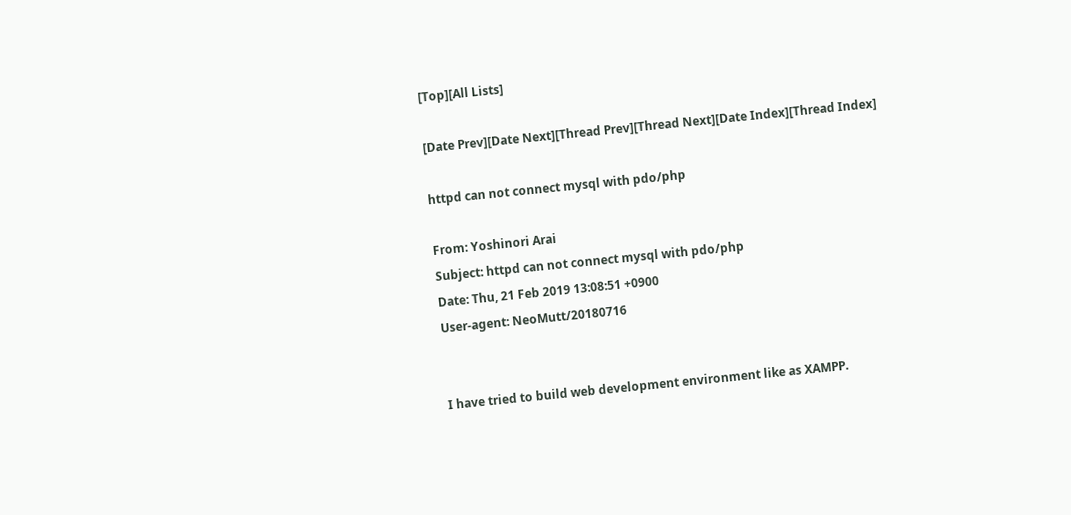[Top][All Lists]

[Date Prev][Date Next][Thread Prev][Thread Next][Date Index][Thread Index]

httpd can not connect mysql with pdo/php

From: Yoshinori Arai
Subject: httpd can not connect mysql with pdo/php
Date: Thu, 21 Feb 2019 13:08:51 +0900
User-agent: NeoMutt/20180716


I have tried to build web development environment like as XAMPP.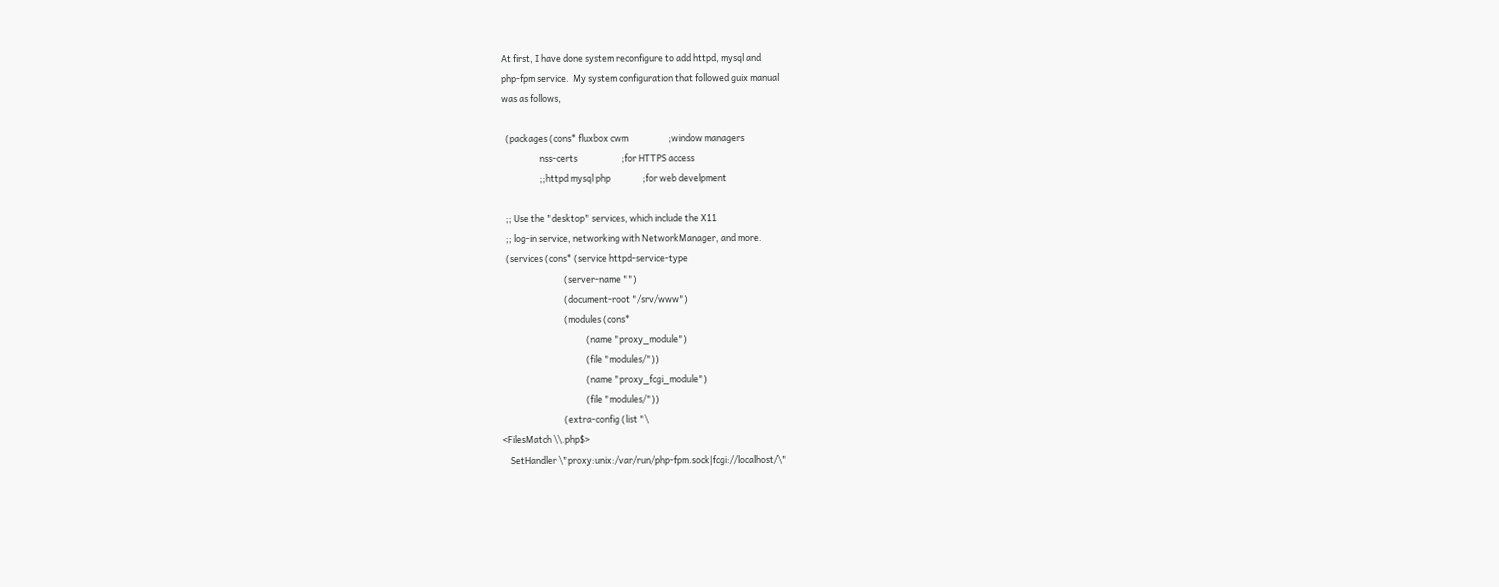At first, I have done system reconfigure to add httpd, mysql and
php-fpm service.  My system configuration that followed guix manual
was as follows,

  (packages (cons* fluxbox cwm                    ;window managers
                   nss-certs                      ;for HTTPS access
                   ;;httpd mysql php                ;for web develpment

  ;; Use the "desktop" services, which include the X11
  ;; log-in service, networking with NetworkManager, and more.
  (services (cons* (service httpd-service-type
                               (server-name "")
                               (document-root "/srv/www")
                               (modules (cons*
                                          (name "proxy_module")
                                          (file "modules/"))
                                          (name "proxy_fcgi_module")
                                          (file "modules/"))
                               (extra-config (list "\
<FilesMatch \\.php$>
    SetHandler \"proxy:unix:/var/run/php-fpm.sock|fcgi://localhost/\"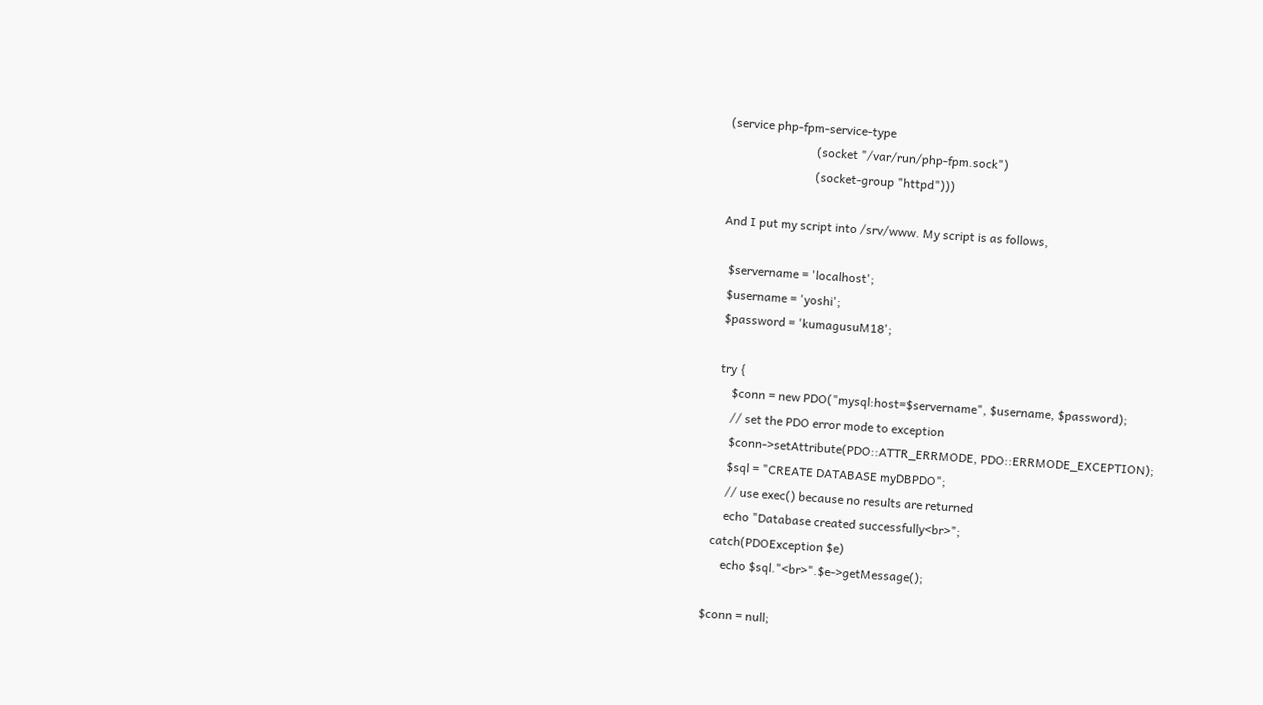(service php-fpm-service-type
                             (socket "/var/run/php-fpm.sock")
                             (socket-group "httpd")))

And I put my script into /srv/www. My script is as follows,

  $servername = 'localhost';
  $username = 'yoshi';
  $password = 'kumagusuM18';

  try {
      $conn = new PDO("mysql:host=$servername", $username, $password);
      // set the PDO error mode to exception
      $conn->setAttribute(PDO::ATTR_ERRMODE, PDO::ERRMODE_EXCEPTION);
      $sql = "CREATE DATABASE myDBPDO";
      // use exec() because no results are returned
      echo "Database created successfully<br>";
  catch(PDOException $e)
      echo $sql."<br>".$e->getMessage();

$conn = null;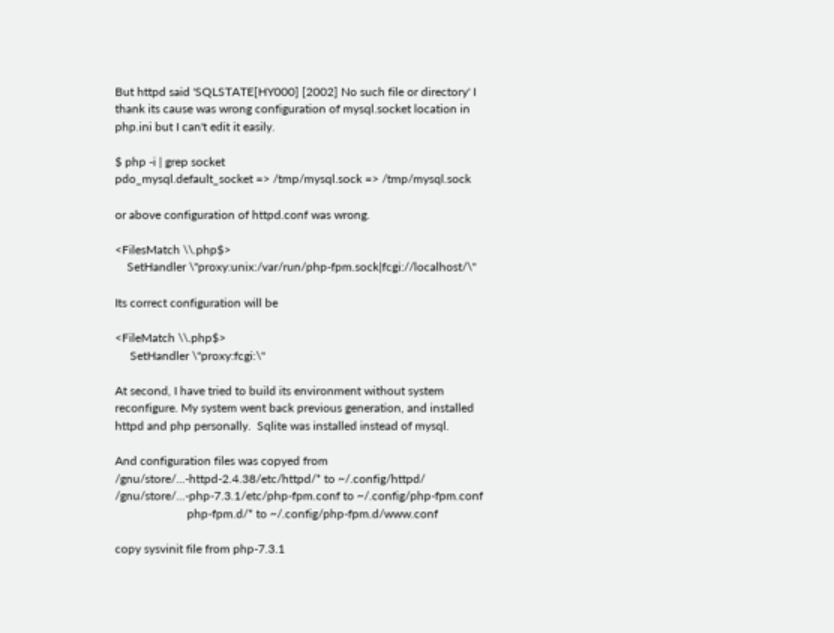But httpd said 'SQLSTATE[HY000] [2002] No such file or directory' I
thank its cause was wrong configuration of mysql.socket location in
php.ini but I can't edit it easily.

$ php -i | grep socket
pdo_mysql.default_socket => /tmp/mysql.sock => /tmp/mysql.sock

or above configuration of httpd.conf was wrong.

<FilesMatch \\.php$>
    SetHandler \"proxy:unix:/var/run/php-fpm.sock|fcgi://localhost/\"

Its correct configuration will be

<FileMatch \\.php$>
     SetHandler \"proxy:fcgi:\"

At second, I have tried to build its environment without system
reconfigure. My system went back previous generation, and installed
httpd and php personally.  Sqlite was installed instead of mysql.

And configuration files was copyed from
/gnu/store/...-httpd-2.4.38/etc/httpd/* to ~/.config/httpd/
/gnu/store/...-php-7.3.1/etc/php-fpm.conf to ~/.config/php-fpm.conf
                        php-fpm.d/* to ~/.config/php-fpm.d/www.conf

copy sysvinit file from php-7.3.1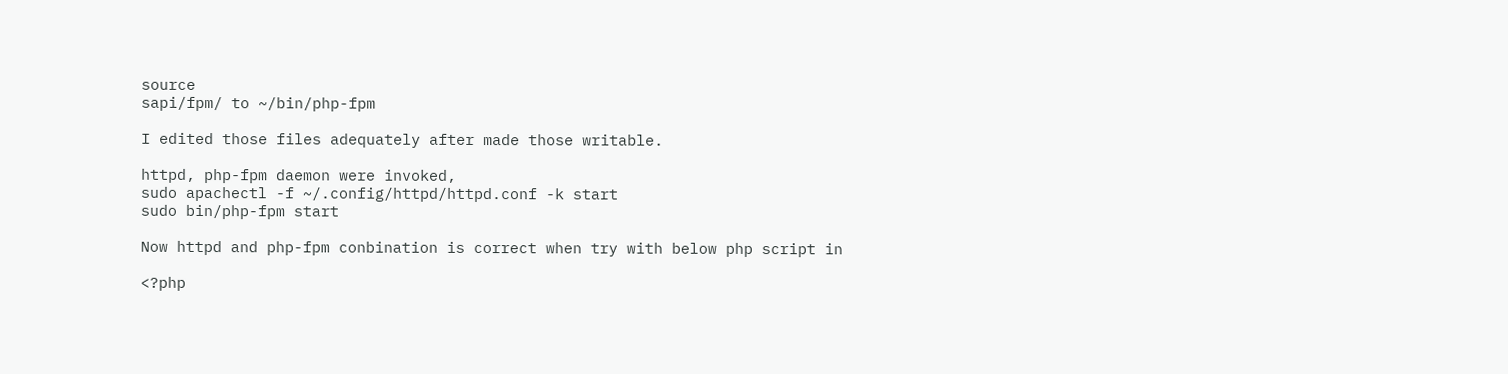source
sapi/fpm/ to ~/bin/php-fpm

I edited those files adequately after made those writable.

httpd, php-fpm daemon were invoked,
sudo apachectl -f ~/.config/httpd/httpd.conf -k start
sudo bin/php-fpm start

Now httpd and php-fpm conbination is correct when try with below php script in

<?php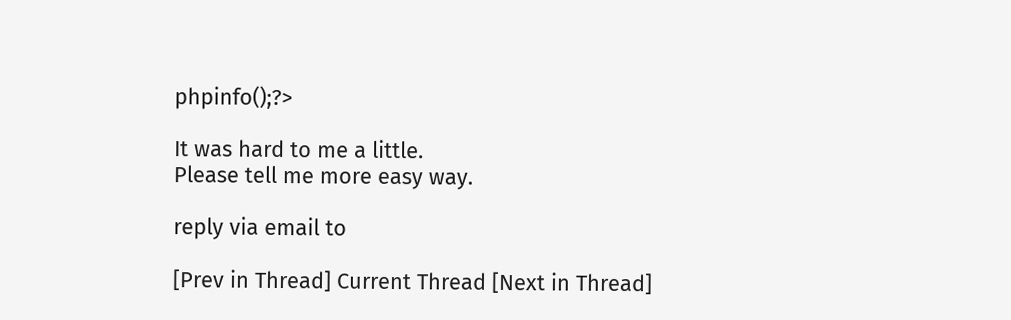phpinfo();?>

It was hard to me a little.
Please tell me more easy way.

reply via email to

[Prev in Thread] Current Thread [Next in Thread]